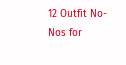12 Outfit No-Nos for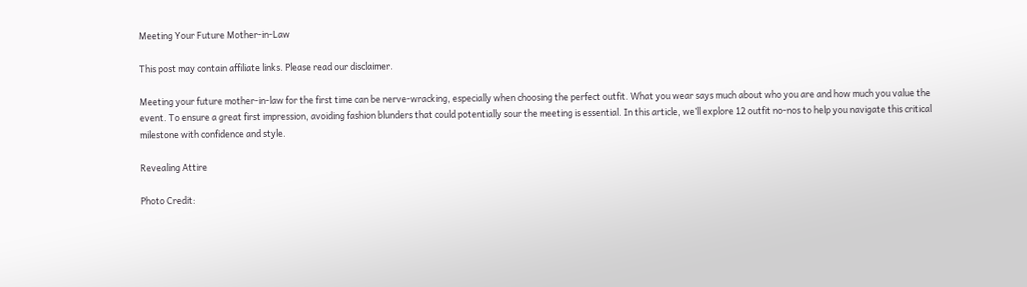Meeting Your Future Mother-in-Law

This post may contain affiliate links. Please read our disclaimer.

Meeting your future mother-in-law for the first time can be nerve-wracking, especially when choosing the perfect outfit. What you wear says much about who you are and how much you value the event. To ensure a great first impression, avoiding fashion blunders that could potentially sour the meeting is essential. In this article, we’ll explore 12 outfit no-nos to help you navigate this critical milestone with confidence and style.

Revealing Attire

Photo Credit: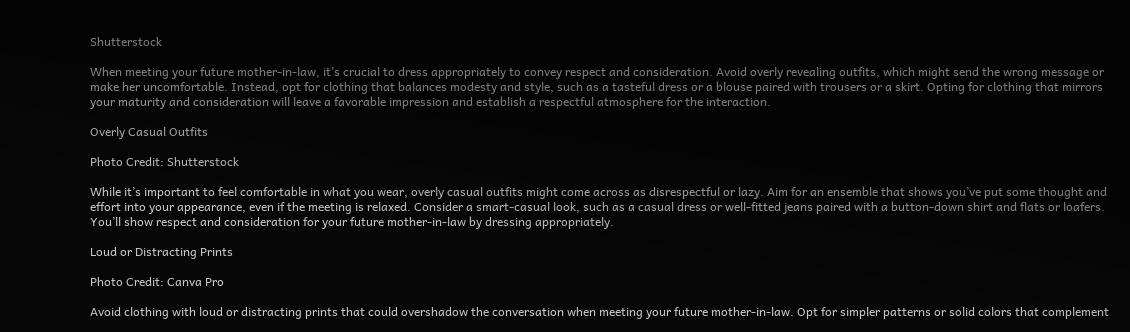Shutterstock

When meeting your future mother-in-law, it’s crucial to dress appropriately to convey respect and consideration. Avoid overly revealing outfits, which might send the wrong message or make her uncomfortable. Instead, opt for clothing that balances modesty and style, such as a tasteful dress or a blouse paired with trousers or a skirt. Opting for clothing that mirrors your maturity and consideration will leave a favorable impression and establish a respectful atmosphere for the interaction.

Overly Casual Outfits

Photo Credit: Shutterstock

While it’s important to feel comfortable in what you wear, overly casual outfits might come across as disrespectful or lazy. Aim for an ensemble that shows you’ve put some thought and effort into your appearance, even if the meeting is relaxed. Consider a smart-casual look, such as a casual dress or well-fitted jeans paired with a button-down shirt and flats or loafers. You’ll show respect and consideration for your future mother-in-law by dressing appropriately.

Loud or Distracting Prints

Photo Credit: Canva Pro

Avoid clothing with loud or distracting prints that could overshadow the conversation when meeting your future mother-in-law. Opt for simpler patterns or solid colors that complement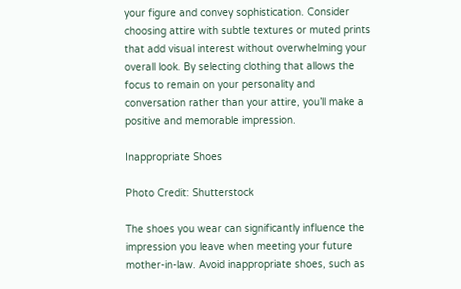your figure and convey sophistication. Consider choosing attire with subtle textures or muted prints that add visual interest without overwhelming your overall look. By selecting clothing that allows the focus to remain on your personality and conversation rather than your attire, you’ll make a positive and memorable impression.

Inappropriate Shoes

Photo Credit: Shutterstock

The shoes you wear can significantly influence the impression you leave when meeting your future mother-in-law. Avoid inappropriate shoes, such as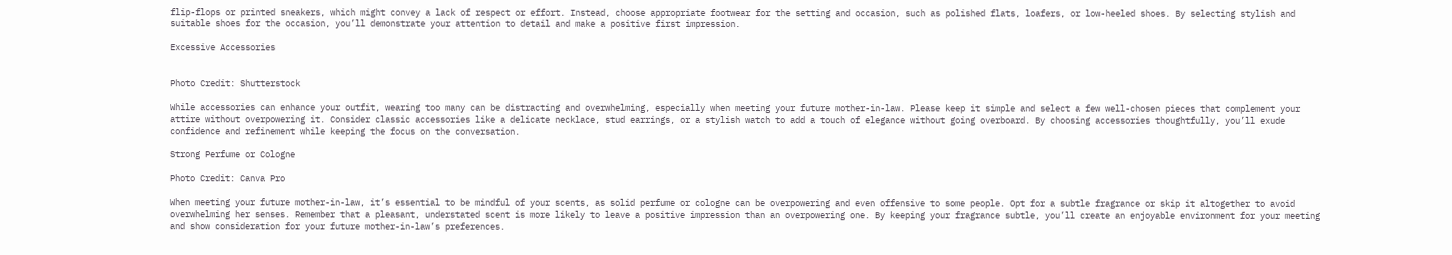flip-flops or printed sneakers, which might convey a lack of respect or effort. Instead, choose appropriate footwear for the setting and occasion, such as polished flats, loafers, or low-heeled shoes. By selecting stylish and suitable shoes for the occasion, you’ll demonstrate your attention to detail and make a positive first impression.

Excessive Accessories


Photo Credit: Shutterstock

While accessories can enhance your outfit, wearing too many can be distracting and overwhelming, especially when meeting your future mother-in-law. Please keep it simple and select a few well-chosen pieces that complement your attire without overpowering it. Consider classic accessories like a delicate necklace, stud earrings, or a stylish watch to add a touch of elegance without going overboard. By choosing accessories thoughtfully, you’ll exude confidence and refinement while keeping the focus on the conversation.

Strong Perfume or Cologne

Photo Credit: Canva Pro

When meeting your future mother-in-law, it’s essential to be mindful of your scents, as solid perfume or cologne can be overpowering and even offensive to some people. Opt for a subtle fragrance or skip it altogether to avoid overwhelming her senses. Remember that a pleasant, understated scent is more likely to leave a positive impression than an overpowering one. By keeping your fragrance subtle, you’ll create an enjoyable environment for your meeting and show consideration for your future mother-in-law’s preferences.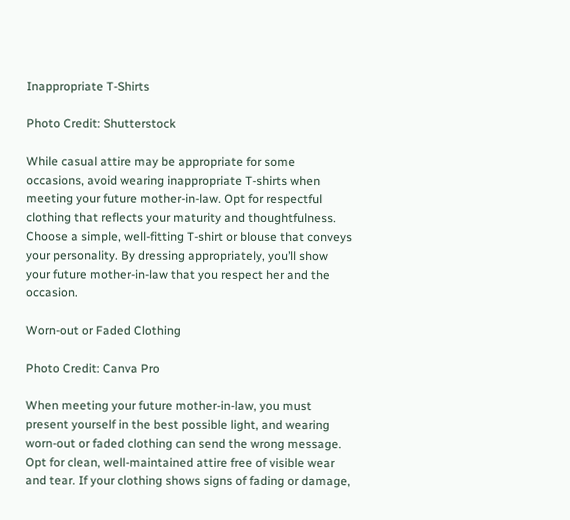Inappropriate T-Shirts

Photo Credit: Shutterstock

While casual attire may be appropriate for some occasions, avoid wearing inappropriate T-shirts when meeting your future mother-in-law. Opt for respectful clothing that reflects your maturity and thoughtfulness. Choose a simple, well-fitting T-shirt or blouse that conveys your personality. By dressing appropriately, you’ll show your future mother-in-law that you respect her and the occasion.

Worn-out or Faded Clothing

Photo Credit: Canva Pro

When meeting your future mother-in-law, you must present yourself in the best possible light, and wearing worn-out or faded clothing can send the wrong message. Opt for clean, well-maintained attire free of visible wear and tear. If your clothing shows signs of fading or damage,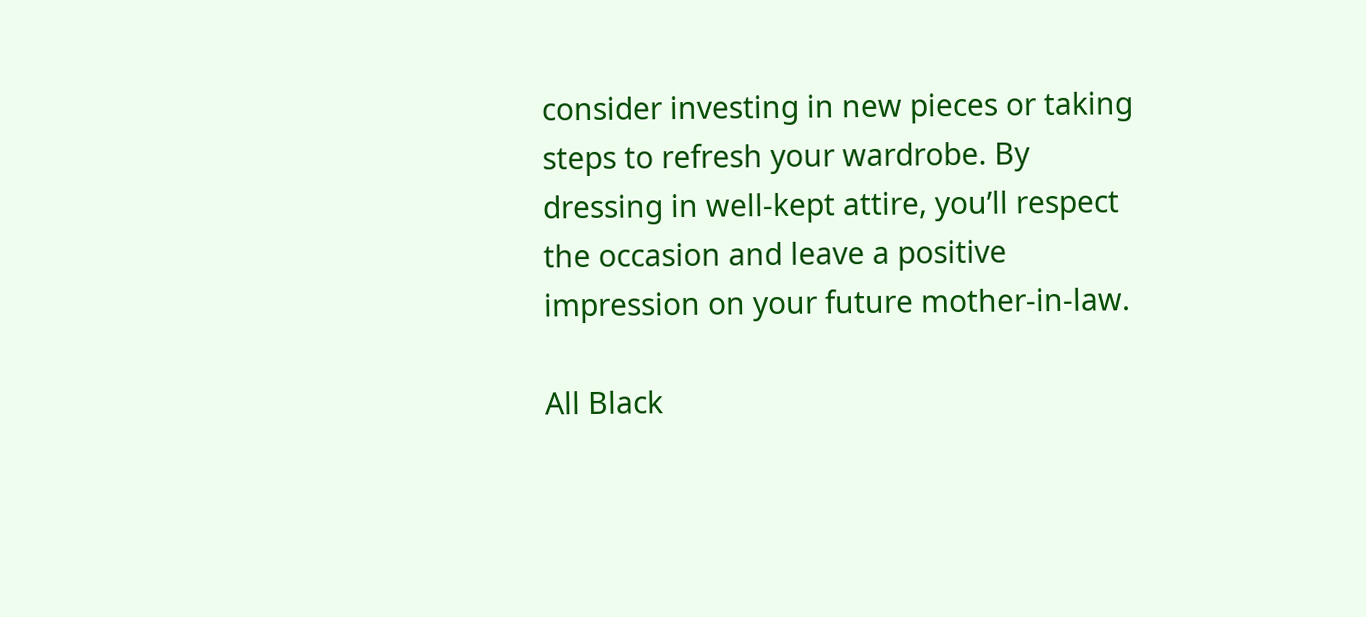consider investing in new pieces or taking steps to refresh your wardrobe. By dressing in well-kept attire, you’ll respect the occasion and leave a positive impression on your future mother-in-law.

All Black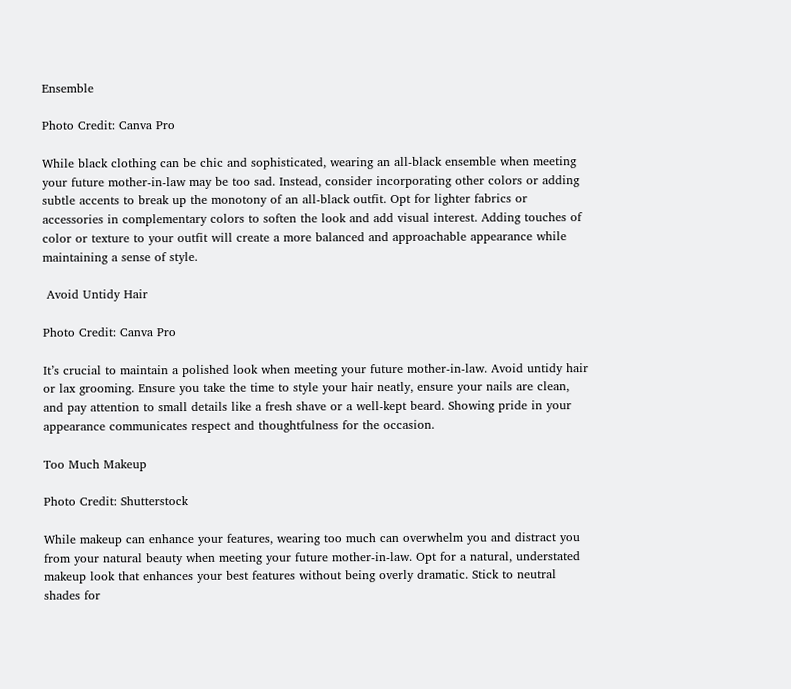Ensemble

Photo Credit: Canva Pro

While black clothing can be chic and sophisticated, wearing an all-black ensemble when meeting your future mother-in-law may be too sad. Instead, consider incorporating other colors or adding subtle accents to break up the monotony of an all-black outfit. Opt for lighter fabrics or accessories in complementary colors to soften the look and add visual interest. Adding touches of color or texture to your outfit will create a more balanced and approachable appearance while maintaining a sense of style.

 Avoid Untidy Hair

Photo Credit: Canva Pro

It’s crucial to maintain a polished look when meeting your future mother-in-law. Avoid untidy hair or lax grooming. Ensure you take the time to style your hair neatly, ensure your nails are clean, and pay attention to small details like a fresh shave or a well-kept beard. Showing pride in your appearance communicates respect and thoughtfulness for the occasion.

Too Much Makeup

Photo Credit: Shutterstock

While makeup can enhance your features, wearing too much can overwhelm you and distract you from your natural beauty when meeting your future mother-in-law. Opt for a natural, understated makeup look that enhances your best features without being overly dramatic. Stick to neutral shades for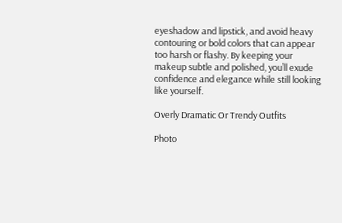eyeshadow and lipstick, and avoid heavy contouring or bold colors that can appear too harsh or flashy. By keeping your makeup subtle and polished, you’ll exude confidence and elegance while still looking like yourself.

Overly Dramatic Or Trendy Outfits

Photo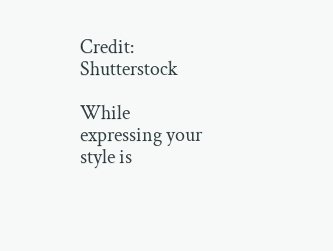Credit: Shutterstock

While expressing your style is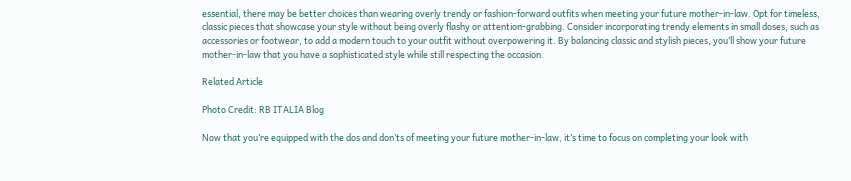essential, there may be better choices than wearing overly trendy or fashion-forward outfits when meeting your future mother-in-law. Opt for timeless, classic pieces that showcase your style without being overly flashy or attention-grabbing. Consider incorporating trendy elements in small doses, such as accessories or footwear, to add a modern touch to your outfit without overpowering it. By balancing classic and stylish pieces, you’ll show your future mother-in-law that you have a sophisticated style while still respecting the occasion.

Related Article

Photo Credit: RB ITALIA Blog

Now that you’re equipped with the dos and don’ts of meeting your future mother-in-law, it’s time to focus on completing your look with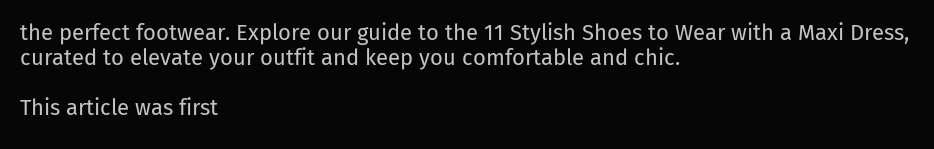the perfect footwear. Explore our guide to the 11 Stylish Shoes to Wear with a Maxi Dress, curated to elevate your outfit and keep you comfortable and chic.

This article was first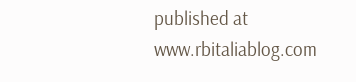published at www.rbitaliablog.com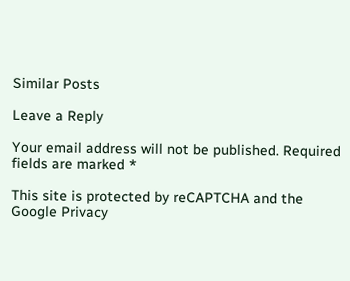Similar Posts

Leave a Reply

Your email address will not be published. Required fields are marked *

This site is protected by reCAPTCHA and the Google Privacy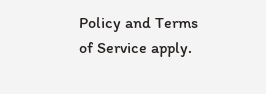Policy and Terms of Service apply.